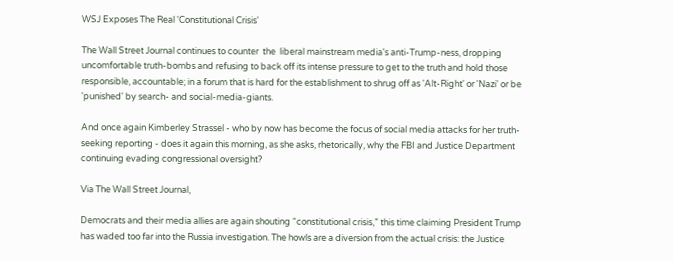WSJ Exposes The Real 'Constitutional Crisis'

The Wall Street Journal continues to counter  the  liberal mainstream media's anti-Trump-ness, dropping uncomfortable truth-bombs and refusing to back off its intense pressure to get to the truth and hold those responsible, accountable; in a forum that is hard for the establishment to shrug off as 'Alt-Right' or 'Nazi' or be 'punished' by search- and social-media-giants.

And once again Kimberley Strassel - who by now has become the focus of social media attacks for her truth-seeking reporting - does it again this morning, as she asks, rhetorically, why the FBI and Justice Department continuing evading congressional oversight?

Via The Wall Street Journal,

Democrats and their media allies are again shouting “constitutional crisis,” this time claiming President Trump has waded too far into the Russia investigation. The howls are a diversion from the actual crisis: the Justice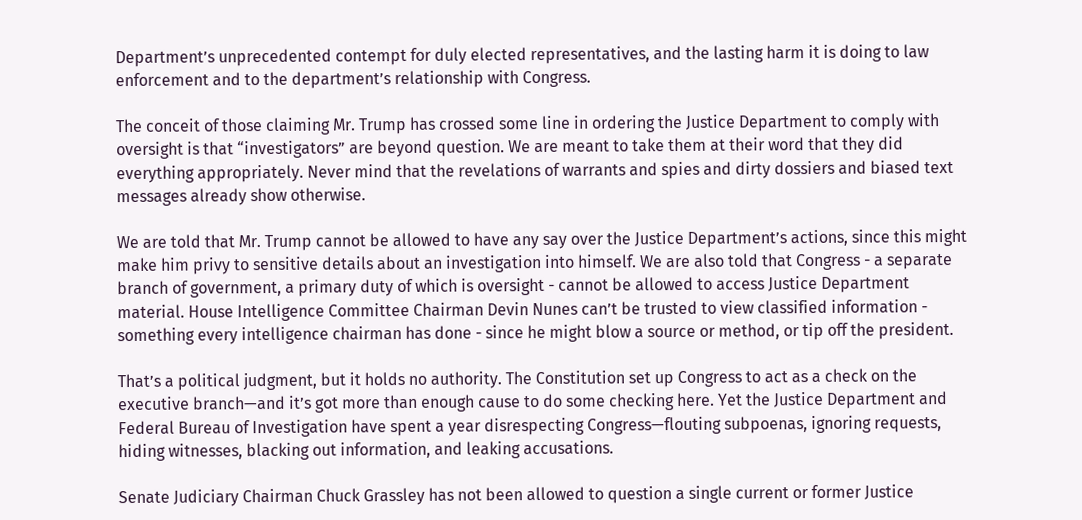Department’s unprecedented contempt for duly elected representatives, and the lasting harm it is doing to law enforcement and to the department’s relationship with Congress.

The conceit of those claiming Mr. Trump has crossed some line in ordering the Justice Department to comply with oversight is that “investigators” are beyond question. We are meant to take them at their word that they did everything appropriately. Never mind that the revelations of warrants and spies and dirty dossiers and biased text messages already show otherwise.

We are told that Mr. Trump cannot be allowed to have any say over the Justice Department’s actions, since this might make him privy to sensitive details about an investigation into himself. We are also told that Congress - a separate branch of government, a primary duty of which is oversight - cannot be allowed to access Justice Department material. House Intelligence Committee Chairman Devin Nunes can’t be trusted to view classified information - something every intelligence chairman has done - since he might blow a source or method, or tip off the president.

That’s a political judgment, but it holds no authority. The Constitution set up Congress to act as a check on the executive branch—and it’s got more than enough cause to do some checking here. Yet the Justice Department and Federal Bureau of Investigation have spent a year disrespecting Congress—flouting subpoenas, ignoring requests, hiding witnesses, blacking out information, and leaking accusations.

Senate Judiciary Chairman Chuck Grassley has not been allowed to question a single current or former Justice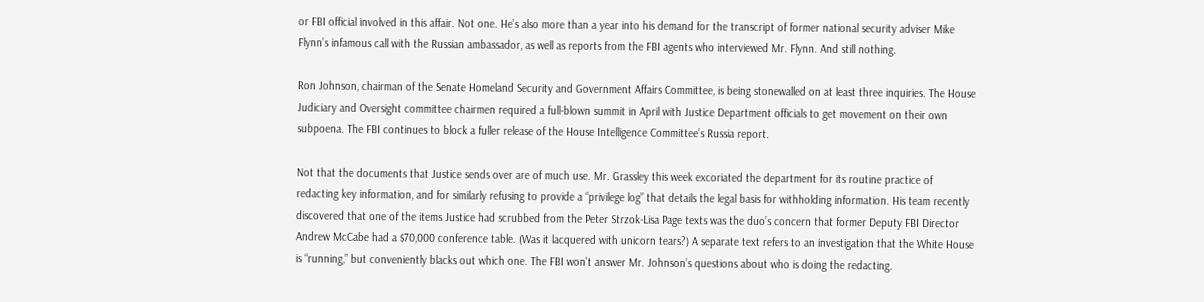or FBI official involved in this affair. Not one. He’s also more than a year into his demand for the transcript of former national security adviser Mike Flynn’s infamous call with the Russian ambassador, as well as reports from the FBI agents who interviewed Mr. Flynn. And still nothing.

Ron Johnson, chairman of the Senate Homeland Security and Government Affairs Committee, is being stonewalled on at least three inquiries. The House Judiciary and Oversight committee chairmen required a full-blown summit in April with Justice Department officials to get movement on their own subpoena. The FBI continues to block a fuller release of the House Intelligence Committee’s Russia report.

Not that the documents that Justice sends over are of much use. Mr. Grassley this week excoriated the department for its routine practice of redacting key information, and for similarly refusing to provide a “privilege log” that details the legal basis for withholding information. His team recently discovered that one of the items Justice had scrubbed from the Peter Strzok-Lisa Page texts was the duo’s concern that former Deputy FBI Director Andrew McCabe had a $70,000 conference table. (Was it lacquered with unicorn tears?) A separate text refers to an investigation that the White House is “running,” but conveniently blacks out which one. The FBI won’t answer Mr. Johnson’s questions about who is doing the redacting.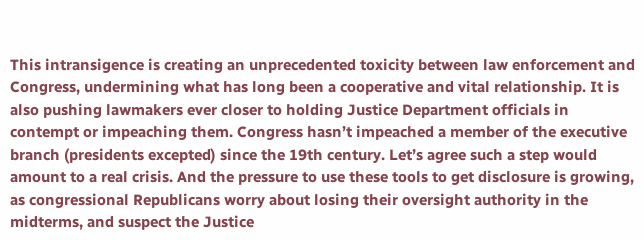This intransigence is creating an unprecedented toxicity between law enforcement and Congress, undermining what has long been a cooperative and vital relationship. It is also pushing lawmakers ever closer to holding Justice Department officials in contempt or impeaching them. Congress hasn’t impeached a member of the executive branch (presidents excepted) since the 19th century. Let’s agree such a step would amount to a real crisis. And the pressure to use these tools to get disclosure is growing, as congressional Republicans worry about losing their oversight authority in the midterms, and suspect the Justice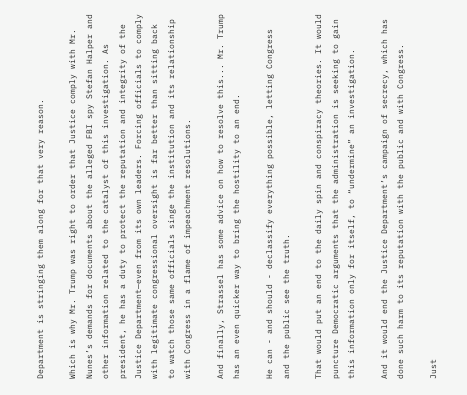Department is stringing them along for that very reason.

Which is why Mr. Trump was right to order that Justice comply with Mr. Nunes’s demands for documents about the alleged FBI spy Stefan Halper and other information related to the catalyst of this investigation. As president, he has a duty to protect the reputation and integrity of the Justice Department—even from its own leaders. Forcing officials to comply with legitimate congressional oversight is far better than sitting back to watch those same officials singe the institution and its relationship with Congress in a flame of impeachment resolutions.

And finally, Strassel has some advice on how to resolve this... Mr. Trump has an even quicker way to bring the hostility to an end.

He can - and should - declassify everything possible, letting Congress and the public see the truth.

That would put an end to the daily spin and conspiracy theories. It would puncture Democratic arguments that the administration is seeking to gain this information only for itself, to “undermine” an investigation.

And it would end the Justice Department’s campaign of secrecy, which has done such harm to its reputation with the public and with Congress.

Just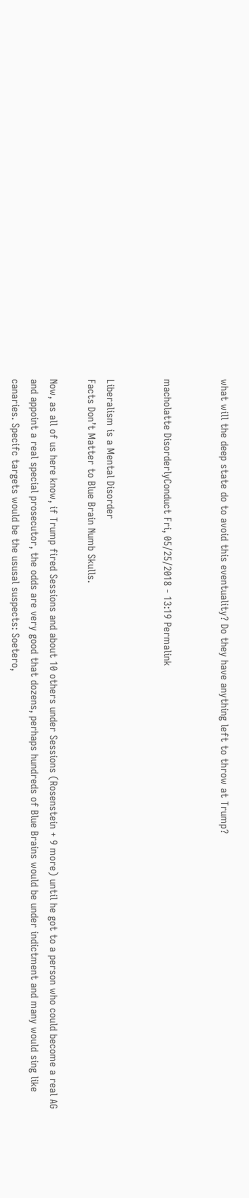what will the deep state do to avoid this eventuality? Do they have anything left to throw at Trump?


macholatte DisorderlyConduct Fri, 05/25/2018 - 13:19 Permalink


Liberalism is a Mental Disorder
Facts Don’t Matter to Blue Brain Numb Skulls.

Now, as all of us here know, if Trump fired Sessions and about 10 others under Sessions (Rosenstein + 9 more) until he got to a person who could become a real AG and appoint a real special prosecutor, the odds are very good that dozens, perhaps hundreds of Blue Brains would be under indictment and many would sing like canaries. Specifc targets would be the ususal suspects: Soetero,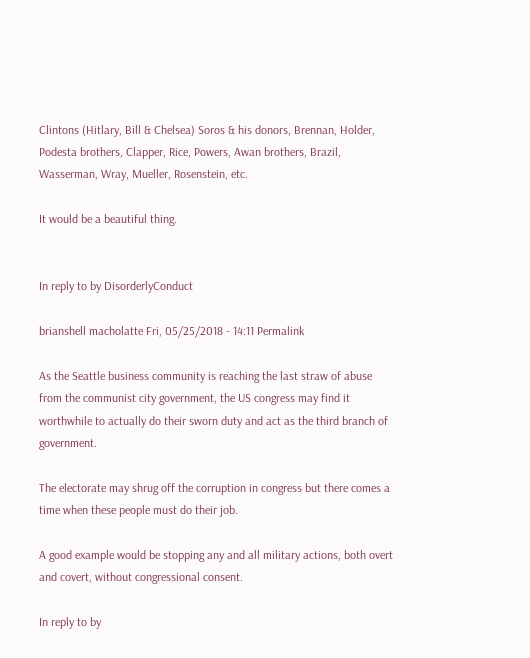Clintons (Hitlary, Bill & Chelsea) Soros & his donors, Brennan, Holder, Podesta brothers, Clapper, Rice, Powers, Awan brothers, Brazil, Wasserman, Wray, Mueller, Rosenstein, etc.

It would be a beautiful thing.


In reply to by DisorderlyConduct

brianshell macholatte Fri, 05/25/2018 - 14:11 Permalink

As the Seattle business community is reaching the last straw of abuse from the communist city government, the US congress may find it worthwhile to actually do their sworn duty and act as the third branch of government.

The electorate may shrug off the corruption in congress but there comes a time when these people must do their job.

A good example would be stopping any and all military actions, both overt and covert, without congressional consent.

In reply to by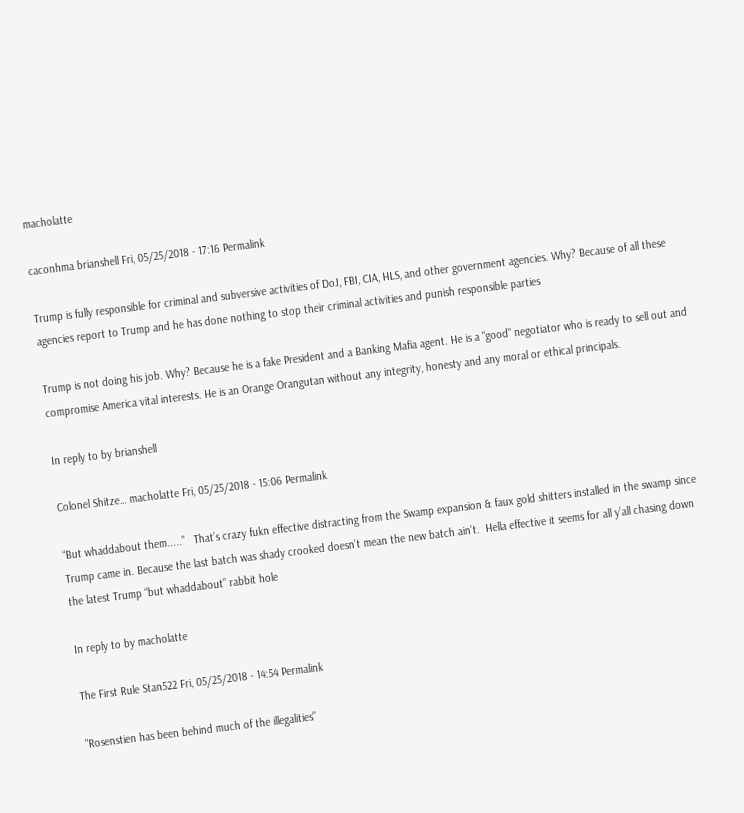macholatte

caconhma brianshell Fri, 05/25/2018 - 17:16 Permalink

Trump is fully responsible for criminal and subversive activities of DoJ, FBI, CIA, HLS, and other government agencies. Why? Because of all these agencies report to Trump and he has done nothing to stop their criminal activities and punish responsible parties

Trump is not doing his job. Why? Because he is a fake President and a Banking Mafia agent. He is a "good" negotiator who is ready to sell out and compromise America vital interests. He is an Orange Orangutan without any integrity, honesty and any moral or ethical principals.

In reply to by brianshell

Colonel Shitze… macholatte Fri, 05/25/2018 - 15:06 Permalink

“But whaddabout them.....”   That’s crazy fukn effective distracting from the Swamp expansion & faux gold shitters installed in the swamp since Trump came in. Because the last batch was shady crooked doesn’t mean the new batch ain’t.  Hella effective it seems for all y’all chasing down the latest Trump “but whaddabout” rabbit hole

In reply to by macholatte

The First Rule Stan522 Fri, 05/25/2018 - 14:54 Permalink

"Rosenstien has been behind much of the illegalities"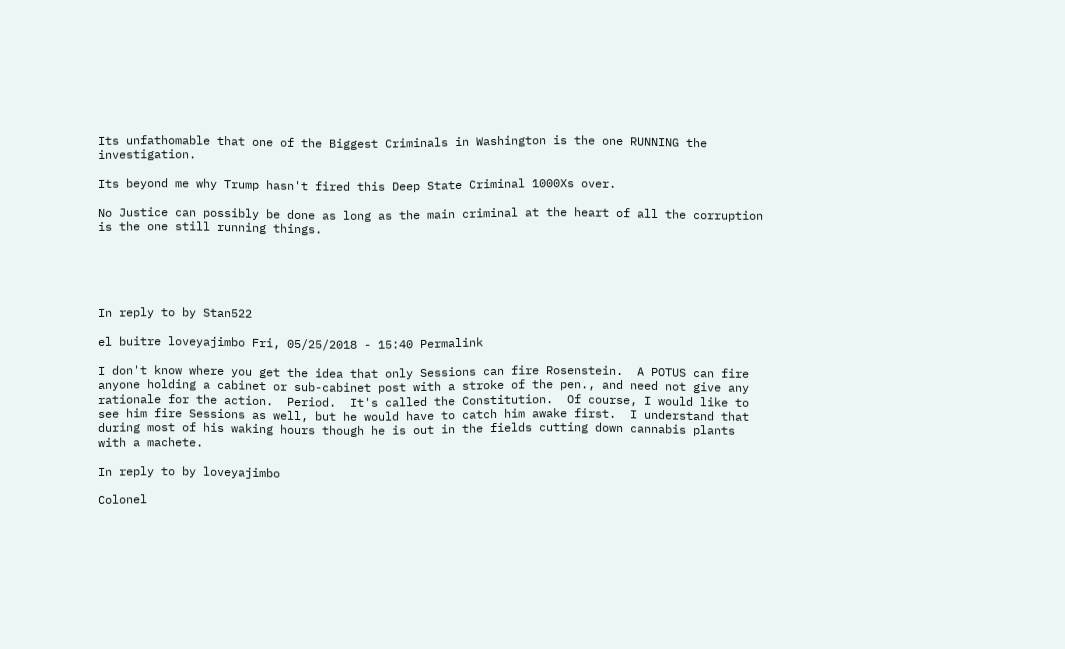Its unfathomable that one of the Biggest Criminals in Washington is the one RUNNING the investigation.

Its beyond me why Trump hasn't fired this Deep State Criminal 1000Xs over.

No Justice can possibly be done as long as the main criminal at the heart of all the corruption is the one still running things.





In reply to by Stan522

el buitre loveyajimbo Fri, 05/25/2018 - 15:40 Permalink

I don't know where you get the idea that only Sessions can fire Rosenstein.  A POTUS can fire anyone holding a cabinet or sub-cabinet post with a stroke of the pen., and need not give any rationale for the action.  Period.  It's called the Constitution.  Of course, I would like to see him fire Sessions as well, but he would have to catch him awake first.  I understand that during most of his waking hours though he is out in the fields cutting down cannabis plants with a machete.

In reply to by loveyajimbo

Colonel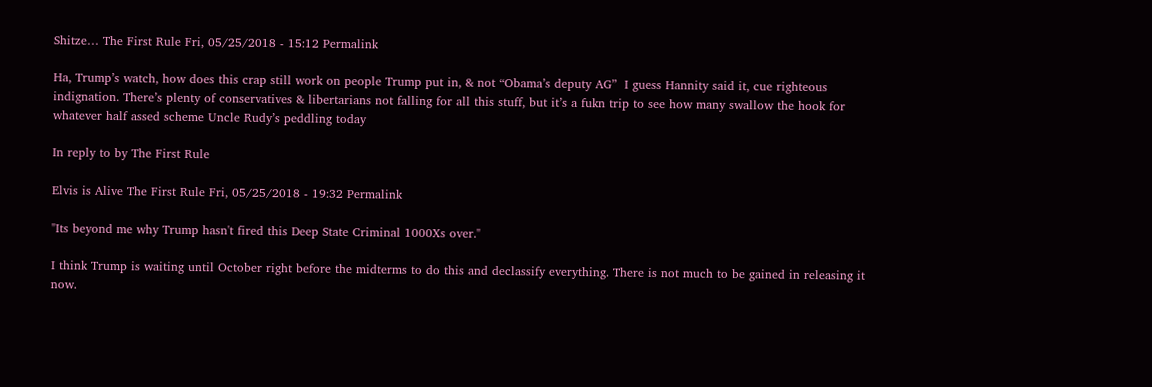Shitze… The First Rule Fri, 05/25/2018 - 15:12 Permalink

Ha, Trump’s watch, how does this crap still work on people Trump put in, & not “Obama’s deputy AG”  I guess Hannity said it, cue righteous indignation. There’s plenty of conservatives & libertarians not falling for all this stuff, but it’s a fukn trip to see how many swallow the hook for whatever half assed scheme Uncle Rudy’s peddling today

In reply to by The First Rule

Elvis is Alive The First Rule Fri, 05/25/2018 - 19:32 Permalink

"Its beyond me why Trump hasn't fired this Deep State Criminal 1000Xs over."

I think Trump is waiting until October right before the midterms to do this and declassify everything. There is not much to be gained in releasing it now.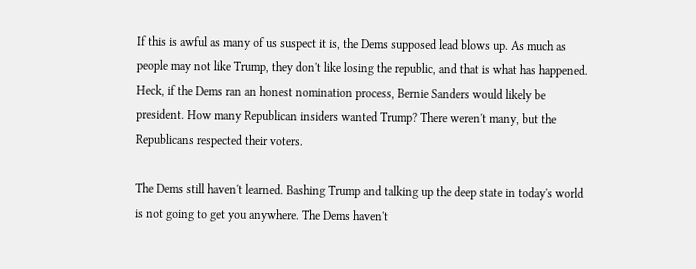If this is awful as many of us suspect it is, the Dems supposed lead blows up. As much as people may not like Trump, they don't like losing the republic, and that is what has happened. Heck, if the Dems ran an honest nomination process, Bernie Sanders would likely be president. How many Republican insiders wanted Trump? There weren't many, but the Republicans respected their voters.

The Dems still haven't learned. Bashing Trump and talking up the deep state in today's world is not going to get you anywhere. The Dems haven't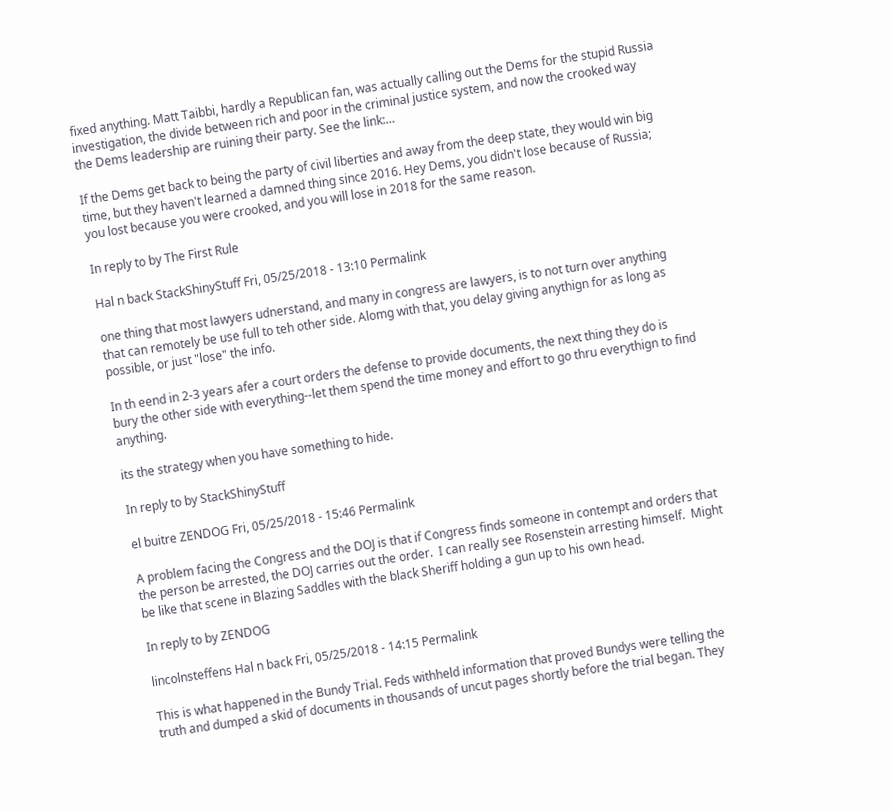fixed anything. Matt Taibbi, hardly a Republican fan, was actually calling out the Dems for the stupid Russia investigation, the divide between rich and poor in the criminal justice system, and now the crooked way the Dems leadership are ruining their party. See the link:…

If the Dems get back to being the party of civil liberties and away from the deep state, they would win big time, but they haven't learned a damned thing since 2016. Hey Dems, you didn't lose because of Russia; you lost because you were crooked, and you will lose in 2018 for the same reason.

In reply to by The First Rule

Hal n back StackShinyStuff Fri, 05/25/2018 - 13:10 Permalink

one thing that most lawyers udnerstand, and many in congress are lawyers, is to not turn over anything that can remotely be use full to teh other side. Alomg with that, you delay giving anythign for as long as possible, or just "lose" the info.

In th eend in 2-3 years afer a court orders the defense to provide documents, the next thing they do is bury the other side with everything--let them spend the time money and effort to go thru everythign to find anything.

its the strategy when you have something to hide.

In reply to by StackShinyStuff

el buitre ZENDOG Fri, 05/25/2018 - 15:46 Permalink

A problem facing the Congress and the DOJ is that if Congress finds someone in contempt and orders that the person be arrested, the DOJ carries out the order.  I can really see Rosenstein arresting himself.  Might be like that scene in Blazing Saddles with the black Sheriff holding a gun up to his own head.

In reply to by ZENDOG

lincolnsteffens Hal n back Fri, 05/25/2018 - 14:15 Permalink

This is what happened in the Bundy Trial. Feds withheld information that proved Bundys were telling the truth and dumped a skid of documents in thousands of uncut pages shortly before the trial began. They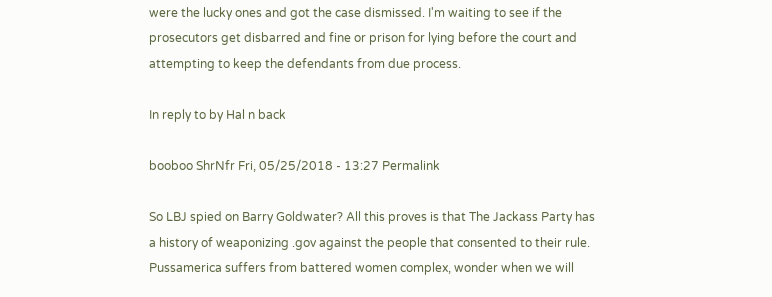were the lucky ones and got the case dismissed. I'm waiting to see if the prosecutors get disbarred and fine or prison for lying before the court and attempting to keep the defendants from due process.

In reply to by Hal n back

booboo ShrNfr Fri, 05/25/2018 - 13:27 Permalink

So LBJ spied on Barry Goldwater? All this proves is that The Jackass Party has a history of weaponizing .gov against the people that consented to their rule. Pussamerica suffers from battered women complex, wonder when we will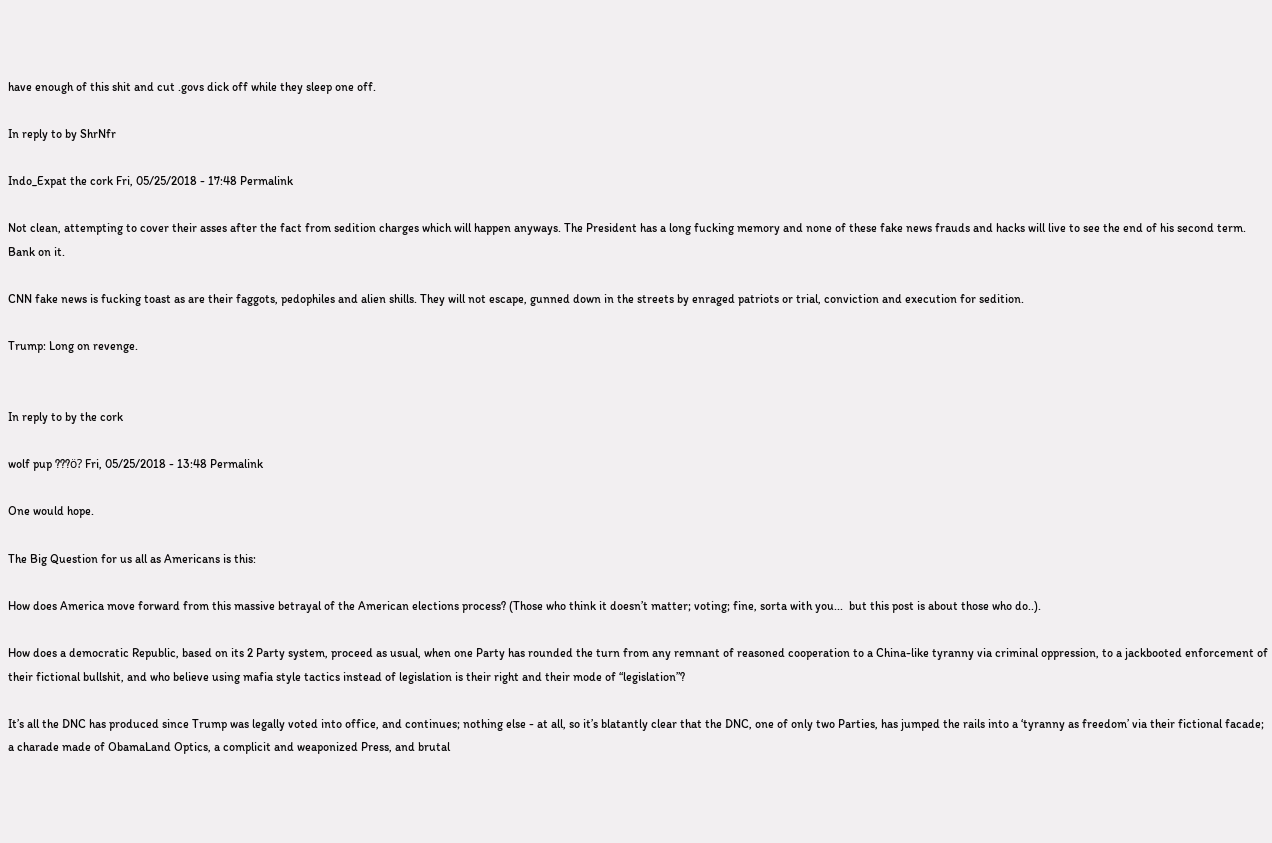have enough of this shit and cut .govs dick off while they sleep one off.

In reply to by ShrNfr

Indo_Expat the cork Fri, 05/25/2018 - 17:48 Permalink

Not clean, attempting to cover their asses after the fact from sedition charges which will happen anyways. The President has a long fucking memory and none of these fake news frauds and hacks will live to see the end of his second term. Bank on it.

CNN fake news is fucking toast as are their faggots, pedophiles and alien shills. They will not escape, gunned down in the streets by enraged patriots or trial, conviction and execution for sedition.

Trump: Long on revenge.


In reply to by the cork

wolf pup ???ö? Fri, 05/25/2018 - 13:48 Permalink

One would hope.

The Big Question for us all as Americans is this:

How does America move forward from this massive betrayal of the American elections process? (Those who think it doesn’t matter; voting; fine, sorta with you...  but this post is about those who do..).

How does a democratic Republic, based on its 2 Party system, proceed as usual, when one Party has rounded the turn from any remnant of reasoned cooperation to a China-like tyranny via criminal oppression, to a jackbooted enforcement of their fictional bullshit, and who believe using mafia style tactics instead of legislation is their right and their mode of “legislation”?

It’s all the DNC has produced since Trump was legally voted into office, and continues; nothing else - at all, so it’s blatantly clear that the DNC, one of only two Parties, has jumped the rails into a ‘tyranny as freedom’ via their fictional facade; a charade made of ObamaLand Optics, a complicit and weaponized Press, and brutal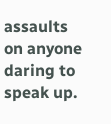assaults on anyone daring to speak up.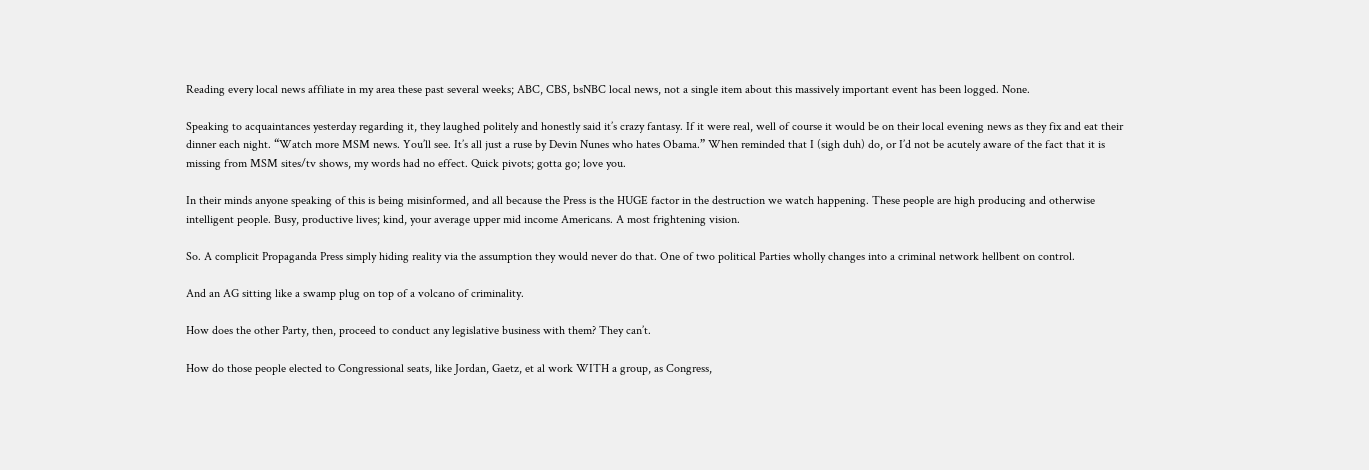Reading every local news affiliate in my area these past several weeks; ABC, CBS, bsNBC local news, not a single item about this massively important event has been logged. None.

Speaking to acquaintances yesterday regarding it, they laughed politely and honestly said it’s crazy fantasy. If it were real, well of course it would be on their local evening news as they fix and eat their dinner each night. “Watch more MSM news. You’ll see. It’s all just a ruse by Devin Nunes who hates Obama.” When reminded that I (sigh duh) do, or I’d not be acutely aware of the fact that it is missing from MSM sites/tv shows, my words had no effect. Quick pivots; gotta go; love you.

In their minds anyone speaking of this is being misinformed, and all because the Press is the HUGE factor in the destruction we watch happening. These people are high producing and otherwise intelligent people. Busy, productive lives; kind, your average upper mid income Americans. A most frightening vision.

So. A complicit Propaganda Press simply hiding reality via the assumption they would never do that. One of two political Parties wholly changes into a criminal network hellbent on control.

And an AG sitting like a swamp plug on top of a volcano of criminality.

How does the other Party, then, proceed to conduct any legislative business with them? They can’t.

How do those people elected to Congressional seats, like Jordan, Gaetz, et al work WITH a group, as Congress,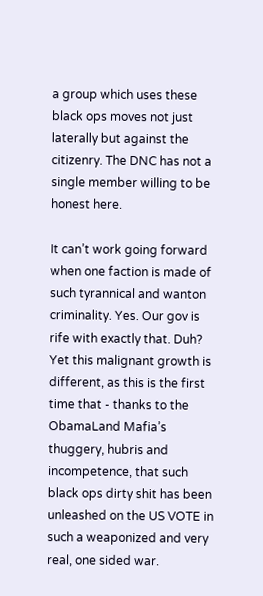a group which uses these black ops moves not just laterally but against the citizenry. The DNC has not a single member willing to be honest here.

It can’t work going forward when one faction is made of such tyrannical and wanton criminality. Yes. Our gov is rife with exactly that. Duh? Yet this malignant growth is different, as this is the first time that - thanks to the ObamaLand Mafia’s thuggery, hubris and incompetence, that such black ops dirty shit has been unleashed on the US VOTE in such a weaponized and very real, one sided war.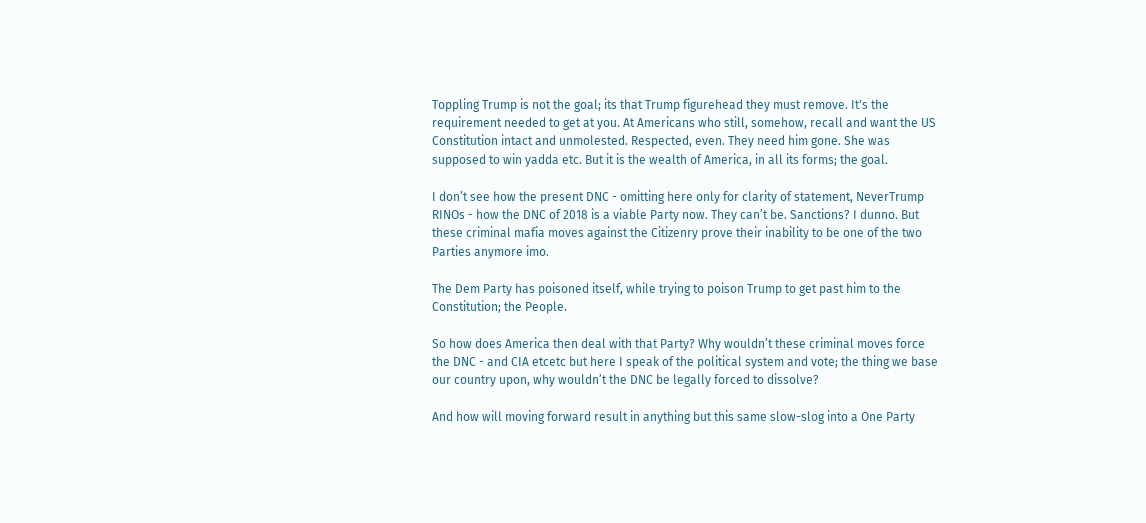Toppling Trump is not the goal; its that Trump figurehead they must remove. It's the requirement needed to get at you. At Americans who still, somehow, recall and want the US Constitution intact and unmolested. Respected, even. They need him gone. She was supposed to win yadda etc. But it is the wealth of America, in all its forms; the goal.

I don’t see how the present DNC - omitting here only for clarity of statement, NeverTrump RINOs - how the DNC of 2018 is a viable Party now. They can’t be. Sanctions? I dunno. But these criminal mafia moves against the Citizenry prove their inability to be one of the two Parties anymore imo.

The Dem Party has poisoned itself, while trying to poison Trump to get past him to the Constitution; the People.

So how does America then deal with that Party? Why wouldn’t these criminal moves force the DNC - and CIA etcetc but here I speak of the political system and vote; the thing we base our country upon, why wouldn’t the DNC be legally forced to dissolve?

And how will moving forward result in anything but this same slow-slog into a One Party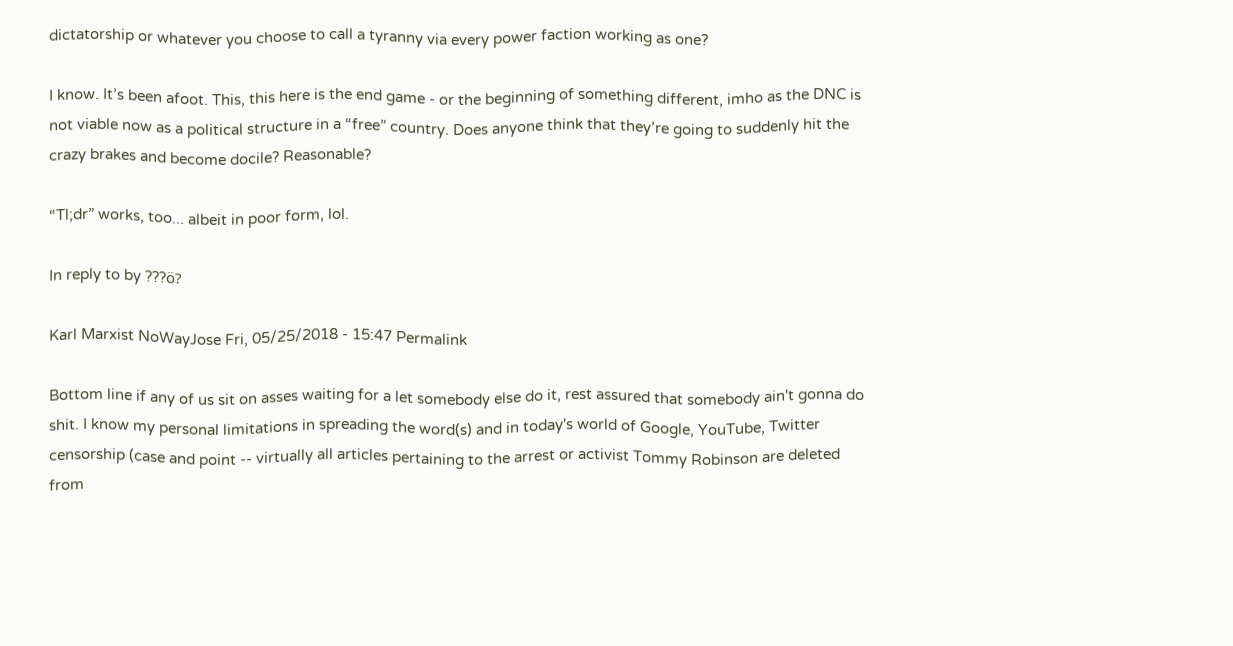dictatorship or whatever you choose to call a tyranny via every power faction working as one?

I know. It’s been afoot. This, this here is the end game - or the beginning of something different, imho as the DNC is not viable now as a political structure in a “free” country. Does anyone think that they’re going to suddenly hit the crazy brakes and become docile? Reasonable?

“Tl;dr” works, too... albeit in poor form, lol.

In reply to by ???ö?

Karl Marxist NoWayJose Fri, 05/25/2018 - 15:47 Permalink

Bottom line if any of us sit on asses waiting for a let somebody else do it, rest assured that somebody ain't gonna do shit. I know my personal limitations in spreading the word(s) and in today's world of Google, YouTube, Twitter censorship (case and point -- virtually all articles pertaining to the arrest or activist Tommy Robinson are deleted from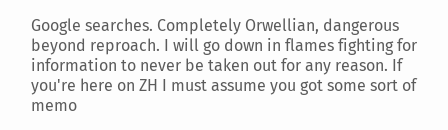Google searches. Completely Orwellian, dangerous beyond reproach. I will go down in flames fighting for information to never be taken out for any reason. If you're here on ZH I must assume you got some sort of memo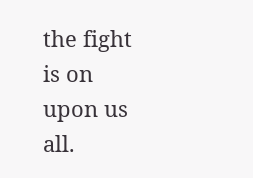the fight is on upon us all.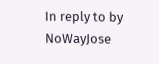In reply to by NoWayJose